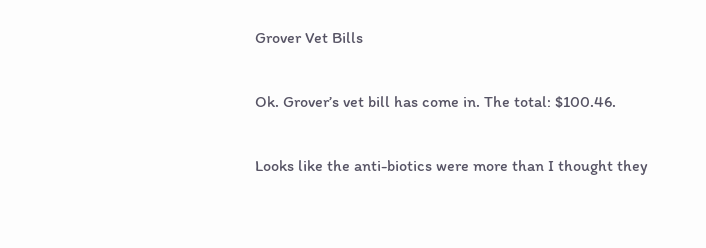Grover Vet Bills

Ok. Grover’s vet bill has come in. The total: $100.46.

Looks like the anti-biotics were more than I thought they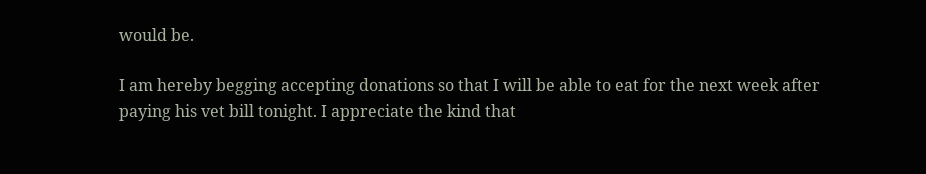would be.

I am hereby begging accepting donations so that I will be able to eat for the next week after paying his vet bill tonight. I appreciate the kind that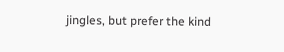jingles, but prefer the kind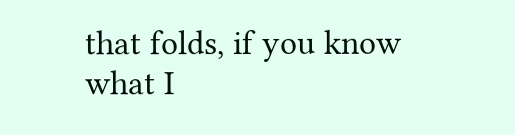that folds, if you know what I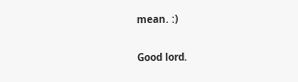mean. :)

Good lord.